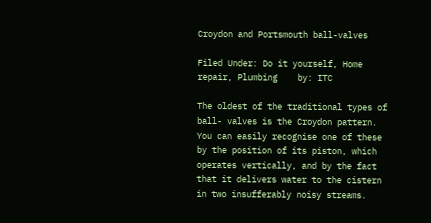Croydon and Portsmouth ball-valves

Filed Under: Do it yourself, Home repair, Plumbing    by: ITC

The oldest of the traditional types of ball- valves is the Croydon pattern. You can easily recognise one of these by the position of its piston, which operates vertically, and by the fact that it delivers water to the cistern in two insufferably noisy streams.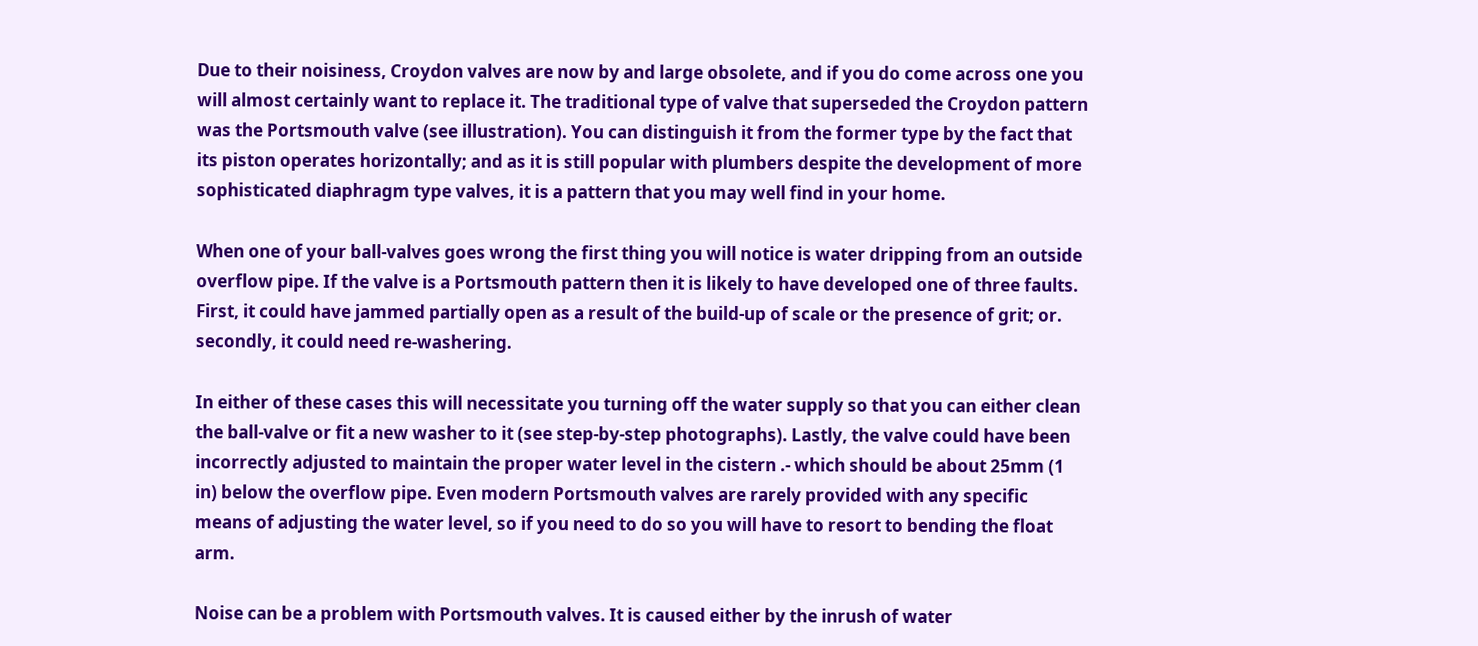Due to their noisiness, Croydon valves are now by and large obsolete, and if you do come across one you will almost certainly want to replace it. The traditional type of valve that superseded the Croydon pattern was the Portsmouth valve (see illustration). You can distinguish it from the former type by the fact that its piston operates horizontally; and as it is still popular with plumbers despite the development of more sophisticated diaphragm type valves, it is a pattern that you may well find in your home.

When one of your ball-valves goes wrong the first thing you will notice is water dripping from an outside overflow pipe. If the valve is a Portsmouth pattern then it is likely to have developed one of three faults. First, it could have jammed partially open as a result of the build-up of scale or the presence of grit; or. secondly, it could need re-washering.

In either of these cases this will necessitate you turning off the water supply so that you can either clean the ball-valve or fit a new washer to it (see step-by-step photographs). Lastly, the valve could have been incorrectly adjusted to maintain the proper water level in the cistern .- which should be about 25mm (1 in) below the overflow pipe. Even modern Portsmouth valves are rarely provided with any specific means of adjusting the water level, so if you need to do so you will have to resort to bending the float arm.

Noise can be a problem with Portsmouth valves. It is caused either by the inrush of water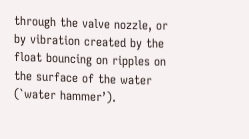through the valve nozzle, or by vibration created by the float bouncing on ripples on the surface of the water (`water hammer’).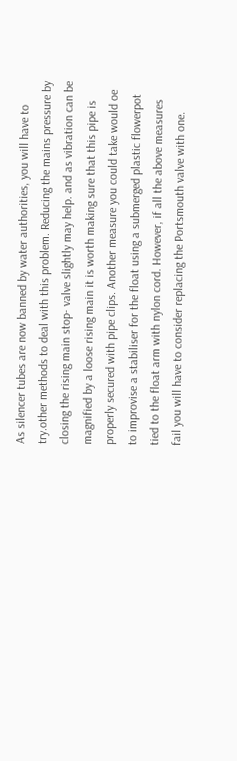As silencer tubes are now banned by water authorities, you will have to try.other methods to deal with this problem. Reducing the mains pressure by closing the rising main stop- valve slightly may help. and as vibration can be magnified by a loose rising main it is worth making sure that this pipe is properly secured with pipe clips. Another measure you could take would oe to improvise a stabiliser for the float using a submerged plastic flowerpot tied to the float arm with nylon cord. However, if all the above measures fail you will have to consider replacing the Portsmouth valve with one.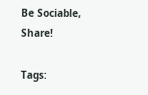Be Sociable, Share!

Tags: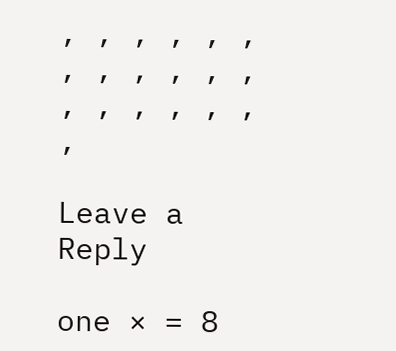, , , , , , , , , , , , , , , , , , ,

Leave a Reply

one × = 8